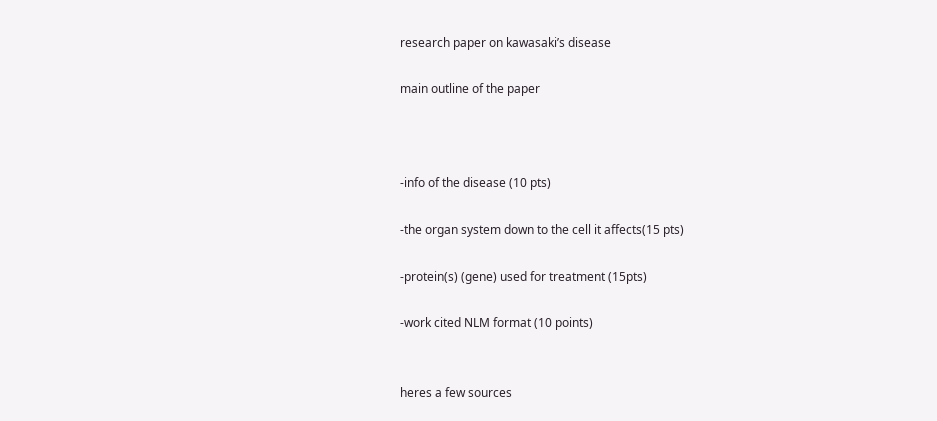research paper on kawasaki’s disease

main outline of the paper



-info of the disease (10 pts)

-the organ system down to the cell it affects(15 pts)

-protein(s) (gene) used for treatment (15pts)

-work cited NLM format (10 points)


heres a few sources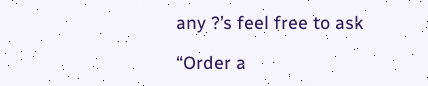any ?’s feel free to ask

“Order a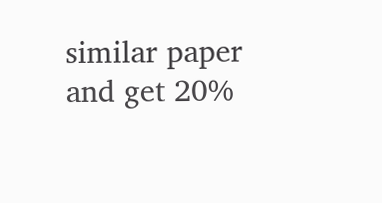similar paper and get 20%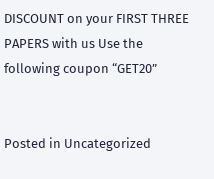DISCOUNT on your FIRST THREE PAPERS with us Use the following coupon “GET20”


Posted in Uncategorized